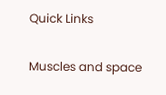Quick Links

Muscles and space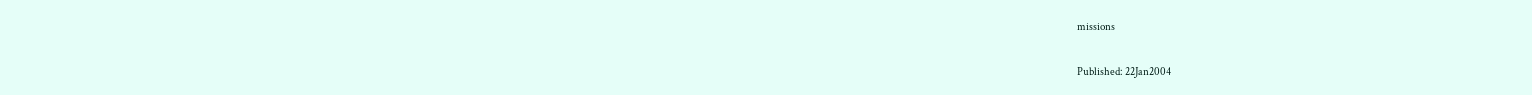missions


Published: 22Jan2004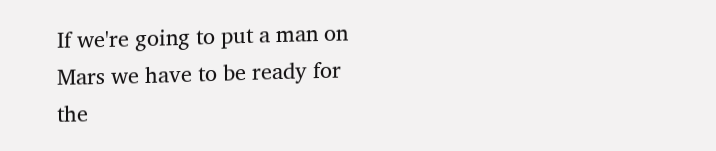If we're going to put a man on Mars we have to be ready for the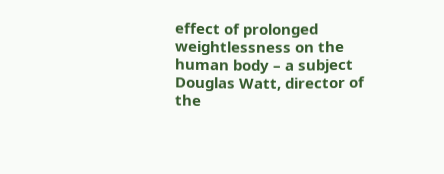effect of prolonged weightlessness on the human body – a subject Douglas Watt, director of the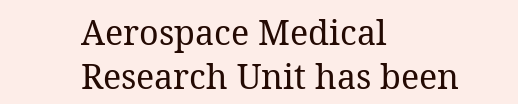Aerospace Medical Research Unit has been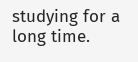studying for a long time.